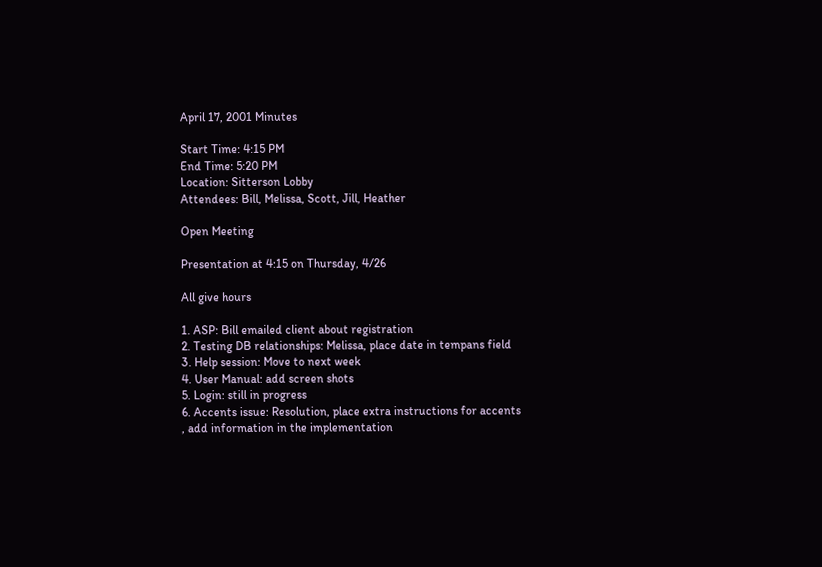April 17, 2001 Minutes

Start Time: 4:15 PM
End Time: 5:20 PM
Location: Sitterson Lobby
Attendees: Bill, Melissa, Scott, Jill, Heather

Open Meeting

Presentation at 4:15 on Thursday, 4/26

All give hours

1. ASP: Bill emailed client about registration
2. Testing DB relationships: Melissa, place date in tempans field
3. Help session: Move to next week
4. User Manual: add screen shots
5. Login: still in progress
6. Accents issue: Resolution, place extra instructions for accents
, add information in the implementation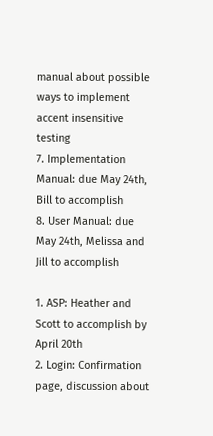manual about possible
ways to implement accent insensitive testing
7. Implementation Manual: due May 24th, Bill to accomplish
8. User Manual: due May 24th, Melissa and Jill to accomplish

1. ASP: Heather and Scott to accomplish by April 20th
2. Login: Confirmation page, discussion about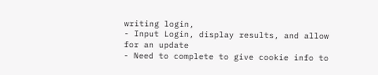writing login,
- Input Login, display results, and allow for an update
- Need to complete to give cookie info to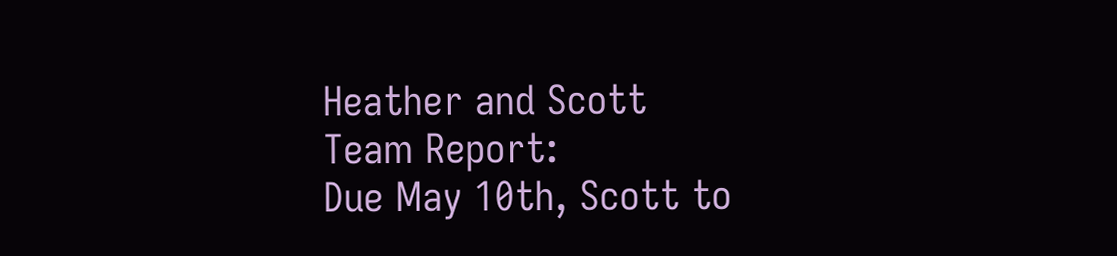Heather and Scott
Team Report:
Due May 10th, Scott to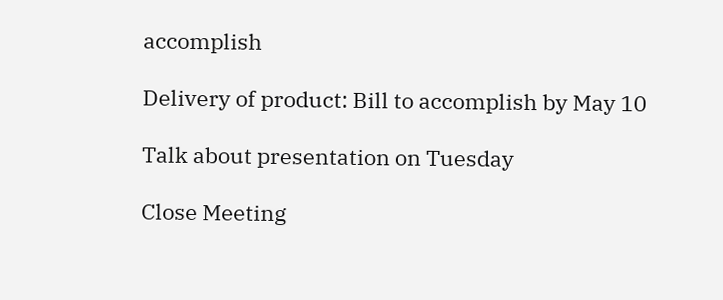accomplish

Delivery of product: Bill to accomplish by May 10

Talk about presentation on Tuesday

Close Meeting